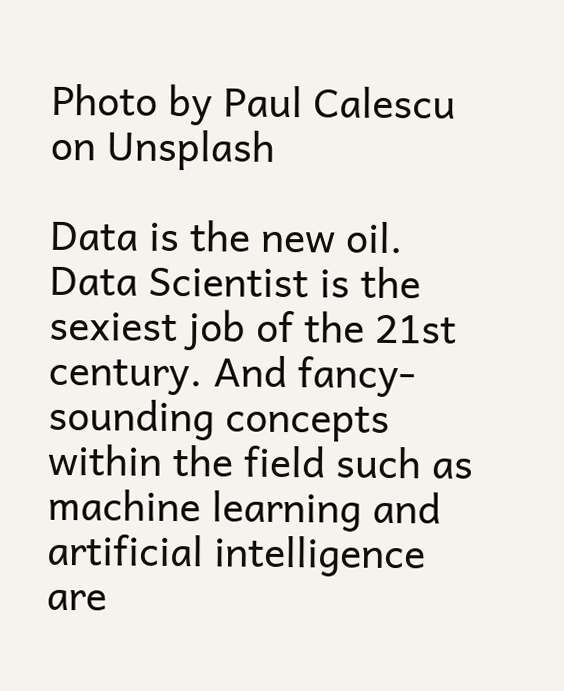Photo by Paul Calescu on Unsplash

Data is the new oil. Data Scientist is the sexiest job of the 21st century. And fancy-sounding concepts within the field such as machine learning and artificial intelligence are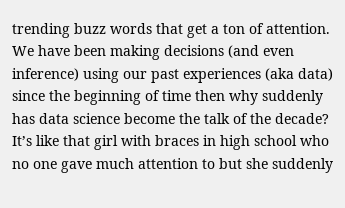trending buzz words that get a ton of attention. We have been making decisions (and even inference) using our past experiences (aka data) since the beginning of time then why suddenly has data science become the talk of the decade? It’s like that girl with braces in high school who no one gave much attention to but she suddenly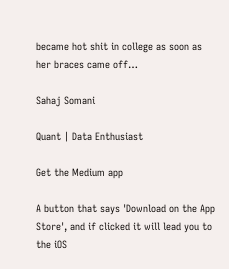became hot shit in college as soon as her braces came off…

Sahaj Somani

Quant | Data Enthusiast

Get the Medium app

A button that says 'Download on the App Store', and if clicked it will lead you to the iOS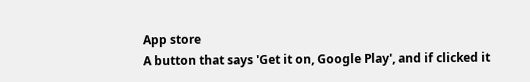App store
A button that says 'Get it on, Google Play', and if clicked it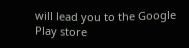will lead you to the Google Play store